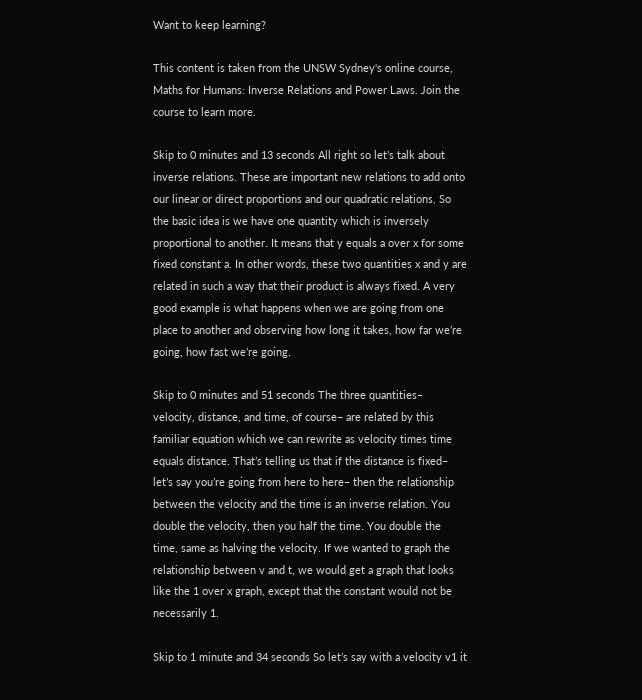Want to keep learning?

This content is taken from the UNSW Sydney's online course, Maths for Humans: Inverse Relations and Power Laws. Join the course to learn more.

Skip to 0 minutes and 13 seconds All right so let’s talk about inverse relations. These are important new relations to add onto our linear or direct proportions and our quadratic relations. So the basic idea is we have one quantity which is inversely proportional to another. It means that y equals a over x for some fixed constant a. In other words, these two quantities x and y are related in such a way that their product is always fixed. A very good example is what happens when we are going from one place to another and observing how long it takes, how far we’re going, how fast we’re going.

Skip to 0 minutes and 51 seconds The three quantities– velocity, distance, and time, of course– are related by this familiar equation which we can rewrite as velocity times time equals distance. That’s telling us that if the distance is fixed– let’s say you’re going from here to here– then the relationship between the velocity and the time is an inverse relation. You double the velocity, then you half the time. You double the time, same as halving the velocity. If we wanted to graph the relationship between v and t, we would get a graph that looks like the 1 over x graph, except that the constant would not be necessarily 1.

Skip to 1 minute and 34 seconds So let’s say with a velocity v1 it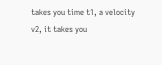takes you time t1, a velocity v2, it takes you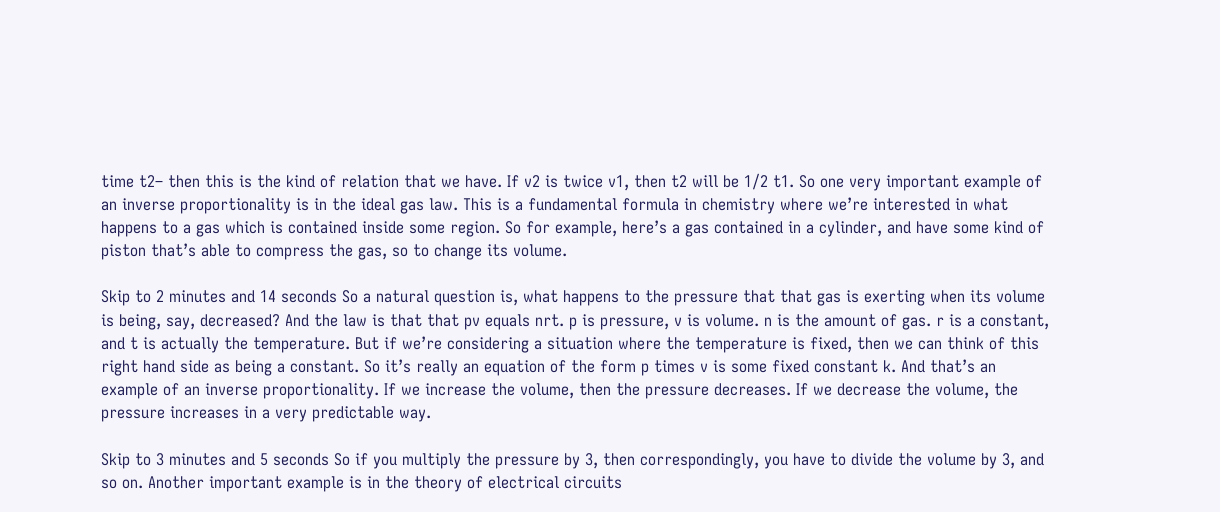time t2– then this is the kind of relation that we have. If v2 is twice v1, then t2 will be 1/2 t1. So one very important example of an inverse proportionality is in the ideal gas law. This is a fundamental formula in chemistry where we’re interested in what happens to a gas which is contained inside some region. So for example, here’s a gas contained in a cylinder, and have some kind of piston that’s able to compress the gas, so to change its volume.

Skip to 2 minutes and 14 seconds So a natural question is, what happens to the pressure that that gas is exerting when its volume is being, say, decreased? And the law is that that pv equals nrt. p is pressure, v is volume. n is the amount of gas. r is a constant, and t is actually the temperature. But if we’re considering a situation where the temperature is fixed, then we can think of this right hand side as being a constant. So it’s really an equation of the form p times v is some fixed constant k. And that’s an example of an inverse proportionality. If we increase the volume, then the pressure decreases. If we decrease the volume, the pressure increases in a very predictable way.

Skip to 3 minutes and 5 seconds So if you multiply the pressure by 3, then correspondingly, you have to divide the volume by 3, and so on. Another important example is in the theory of electrical circuits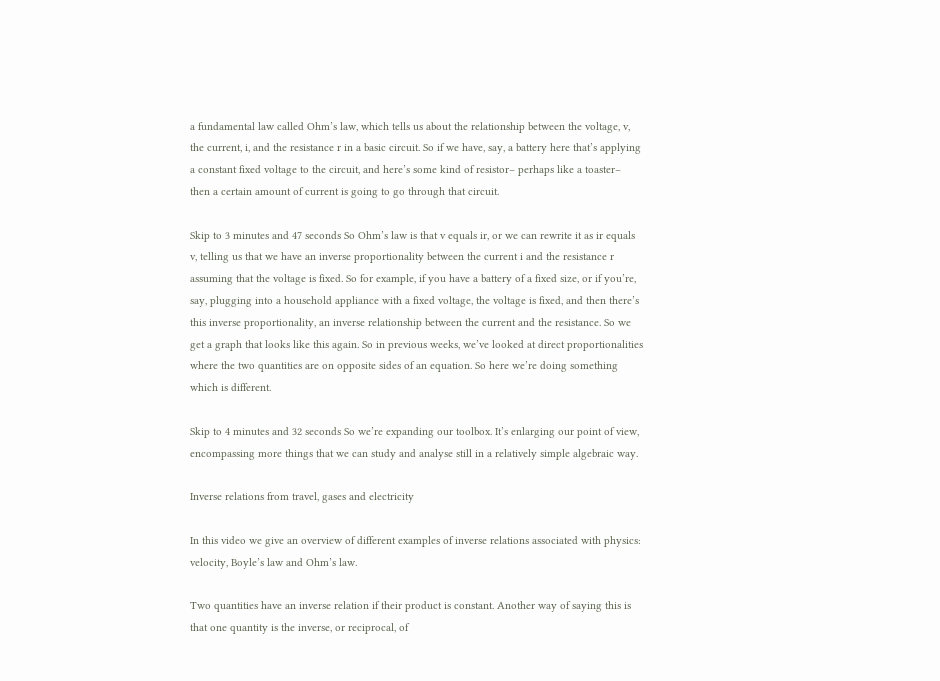a fundamental law called Ohm’s law, which tells us about the relationship between the voltage, v, the current, i, and the resistance r in a basic circuit. So if we have, say, a battery here that’s applying a constant fixed voltage to the circuit, and here’s some kind of resistor– perhaps like a toaster– then a certain amount of current is going to go through that circuit.

Skip to 3 minutes and 47 seconds So Ohm’s law is that v equals ir, or we can rewrite it as ir equals v, telling us that we have an inverse proportionality between the current i and the resistance r assuming that the voltage is fixed. So for example, if you have a battery of a fixed size, or if you’re, say, plugging into a household appliance with a fixed voltage, the voltage is fixed, and then there’s this inverse proportionality, an inverse relationship between the current and the resistance. So we get a graph that looks like this again. So in previous weeks, we’ve looked at direct proportionalities where the two quantities are on opposite sides of an equation. So here we’re doing something which is different.

Skip to 4 minutes and 32 seconds So we’re expanding our toolbox. It’s enlarging our point of view, encompassing more things that we can study and analyse still in a relatively simple algebraic way.

Inverse relations from travel, gases and electricity

In this video we give an overview of different examples of inverse relations associated with physics: velocity, Boyle’s law and Ohm’s law.

Two quantities have an inverse relation if their product is constant. Another way of saying this is that one quantity is the inverse, or reciprocal, of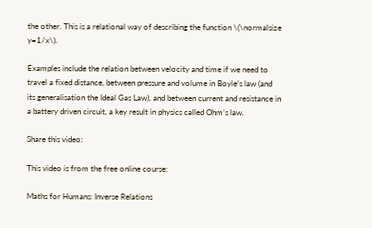the other. This is a relational way of describing the function \(\normalsize y=1/x\).

Examples include the relation between velocity and time if we need to travel a fixed distance, between pressure and volume in Boyle’s law (and its generalisation the Ideal Gas Law), and between current and resistance in a battery driven circuit, a key result in physics called Ohm’s law.

Share this video:

This video is from the free online course:

Maths for Humans: Inverse Relations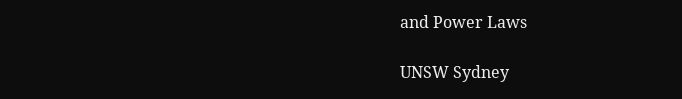and Power Laws

UNSW Sydney